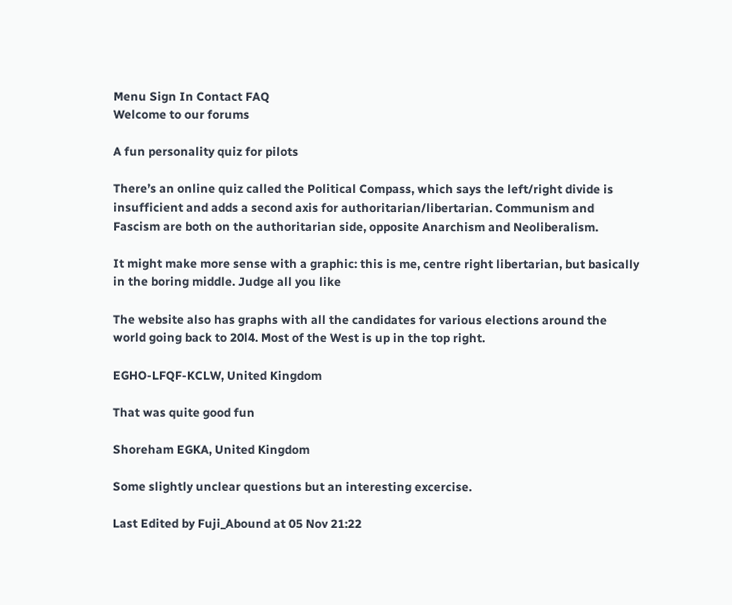Menu Sign In Contact FAQ
Welcome to our forums

A fun personality quiz for pilots

There’s an online quiz called the Political Compass, which says the left/right divide is insufficient and adds a second axis for authoritarian/libertarian. Communism and Fascism are both on the authoritarian side, opposite Anarchism and Neoliberalism.

It might make more sense with a graphic: this is me, centre right libertarian, but basically in the boring middle. Judge all you like

The website also has graphs with all the candidates for various elections around the world going back to 20l4. Most of the West is up in the top right.

EGHO-LFQF-KCLW, United Kingdom

That was quite good fun

Shoreham EGKA, United Kingdom

Some slightly unclear questions but an interesting excercise.

Last Edited by Fuji_Abound at 05 Nov 21:22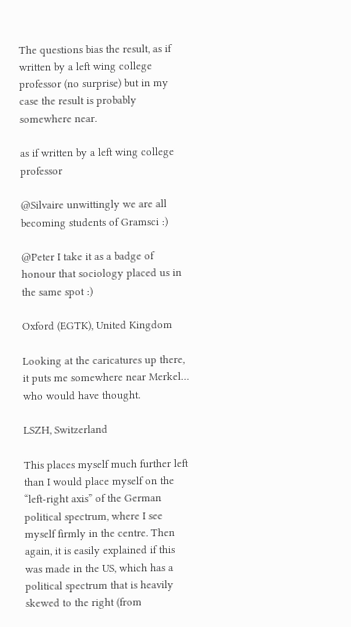The questions bias the result, as if written by a left wing college professor (no surprise) but in my case the result is probably somewhere near.

as if written by a left wing college professor

@Silvaire unwittingly we are all becoming students of Gramsci :)

@Peter I take it as a badge of honour that sociology placed us in the same spot :)

Oxford (EGTK), United Kingdom

Looking at the caricatures up there, it puts me somewhere near Merkel… who would have thought.

LSZH, Switzerland

This places myself much further left than I would place myself on the “left-right axis” of the German political spectrum, where I see myself firmly in the centre. Then again, it is easily explained if this was made in the US, which has a political spectrum that is heavily skewed to the right (from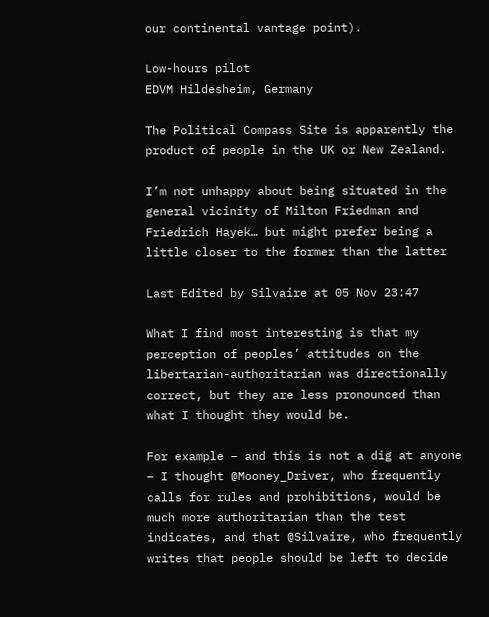our continental vantage point).

Low-hours pilot
EDVM Hildesheim, Germany

The Political Compass Site is apparently the product of people in the UK or New Zealand.

I’m not unhappy about being situated in the general vicinity of Milton Friedman and Friedrich Hayek… but might prefer being a little closer to the former than the latter

Last Edited by Silvaire at 05 Nov 23:47

What I find most interesting is that my perception of peoples’ attitudes on the libertarian-authoritarian was directionally correct, but they are less pronounced than what I thought they would be.

For example – and this is not a dig at anyone – I thought @Mooney_Driver, who frequently calls for rules and prohibitions, would be much more authoritarian than the test indicates, and that @Silvaire, who frequently writes that people should be left to decide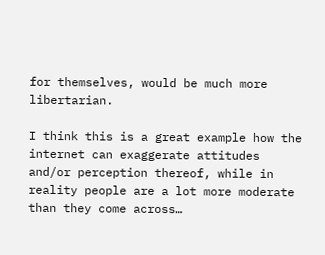for themselves, would be much more libertarian.

I think this is a great example how the internet can exaggerate attitudes and/or perception thereof, while in reality people are a lot more moderate than they come across…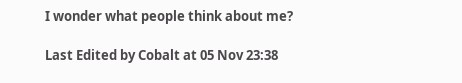I wonder what people think about me?

Last Edited by Cobalt at 05 Nov 23:38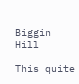Biggin Hill

This quite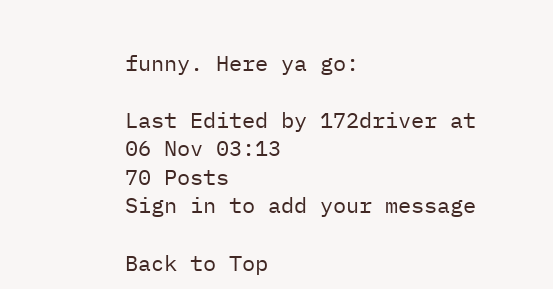funny. Here ya go:

Last Edited by 172driver at 06 Nov 03:13
70 Posts
Sign in to add your message

Back to Top